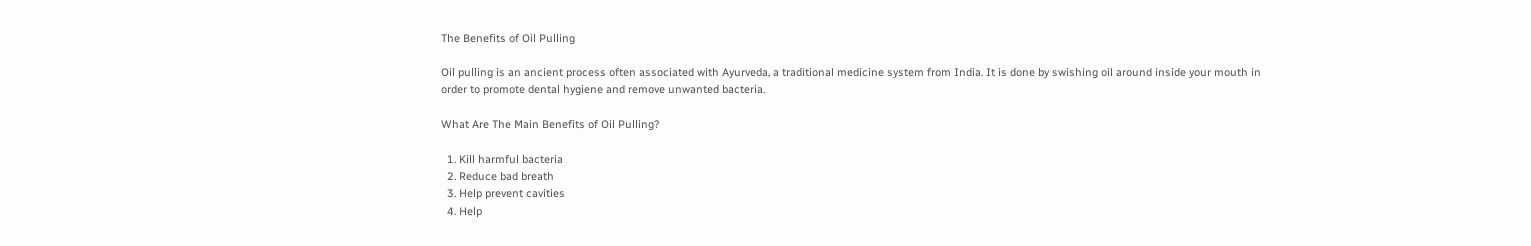The Benefits of Oil Pulling

Oil pulling is an ancient process often associated with Ayurveda, a traditional medicine system from India. It is done by swishing oil around inside your mouth in order to promote dental hygiene and remove unwanted bacteria.

What Are The Main Benefits of Oil Pulling?

  1. Kill harmful bacteria
  2. Reduce bad breath
  3. Help prevent cavities
  4. Help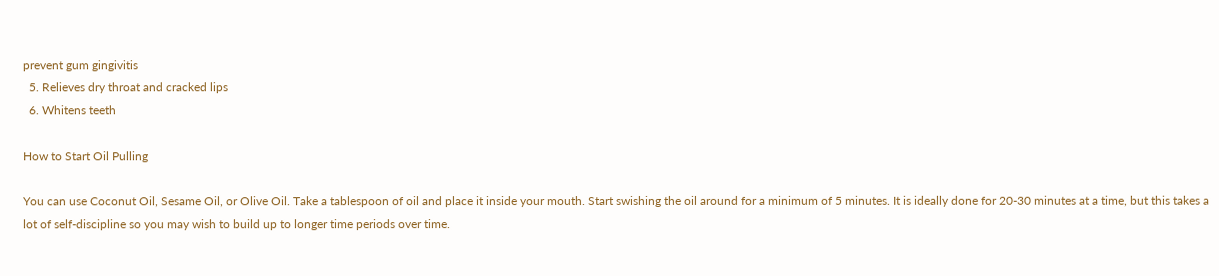prevent gum gingivitis
  5. Relieves dry throat and cracked lips
  6. Whitens teeth

How to Start Oil Pulling

You can use Coconut Oil, Sesame Oil, or Olive Oil. Take a tablespoon of oil and place it inside your mouth. Start swishing the oil around for a minimum of 5 minutes. It is ideally done for 20-30 minutes at a time, but this takes a lot of self-discipline so you may wish to build up to longer time periods over time.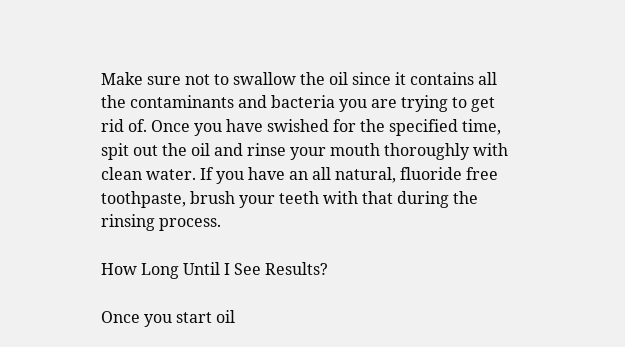Make sure not to swallow the oil since it contains all the contaminants and bacteria you are trying to get rid of. Once you have swished for the specified time, spit out the oil and rinse your mouth thoroughly with clean water. If you have an all natural, fluoride free toothpaste, brush your teeth with that during the rinsing process.

How Long Until I See Results?

Once you start oil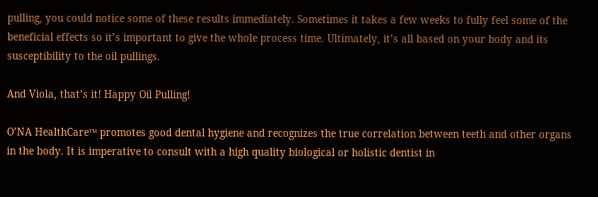pulling, you could notice some of these results immediately. Sometimes it takes a few weeks to fully feel some of the beneficial effects so it’s important to give the whole process time. Ultimately, it’s all based on your body and its susceptibility to the oil pullings.

And Viola, that’s it! Happy Oil Pulling!

O’NA HealthCare™ promotes good dental hygiene and recognizes the true correlation between teeth and other organs in the body. It is imperative to consult with a high quality biological or holistic dentist in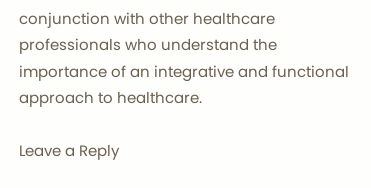conjunction with other healthcare professionals who understand the importance of an integrative and functional approach to healthcare.

Leave a Reply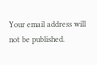Your email address will not be published.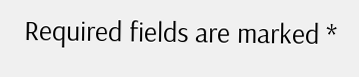Required fields are marked *